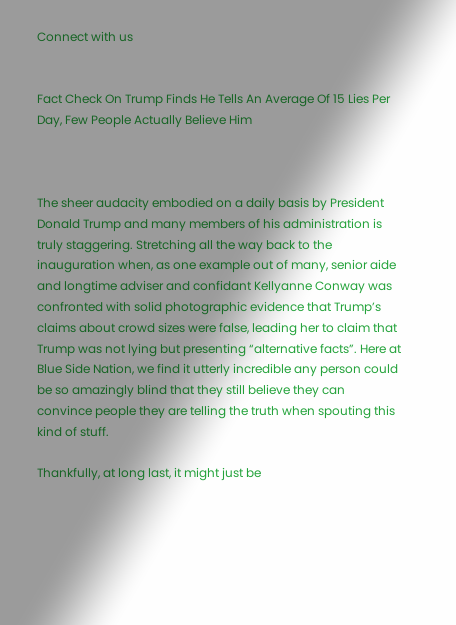Connect with us


Fact Check On Trump Finds He Tells An Average Of 15 Lies Per Day, Few People Actually Believe Him



The sheer audacity embodied on a daily basis by President Donald Trump and many members of his administration is truly staggering. Stretching all the way back to the inauguration when, as one example out of many, senior aide and longtime adviser and confidant Kellyanne Conway was confronted with solid photographic evidence that Trump’s claims about crowd sizes were false, leading her to claim that Trump was not lying but presenting “alternative facts”. Here at Blue Side Nation, we find it utterly incredible any person could be so amazingly blind that they still believe they can convince people they are telling the truth when spouting this kind of stuff.

Thankfully, at long last, it might just be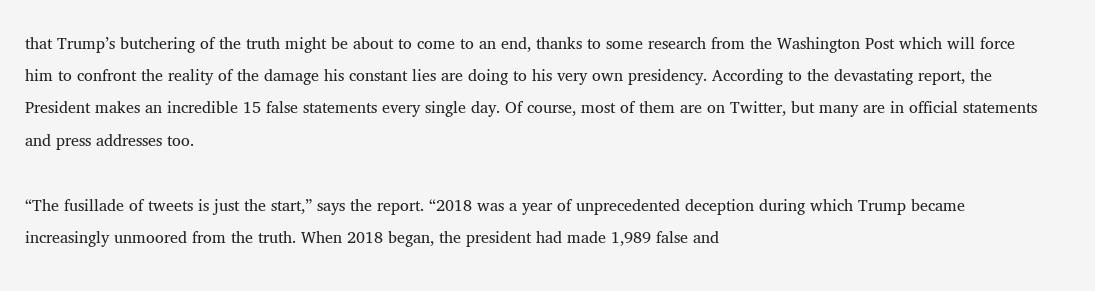that Trump’s butchering of the truth might be about to come to an end, thanks to some research from the Washington Post which will force him to confront the reality of the damage his constant lies are doing to his very own presidency. According to the devastating report, the President makes an incredible 15 false statements every single day. Of course, most of them are on Twitter, but many are in official statements and press addresses too.

“The fusillade of tweets is just the start,” says the report. “2018 was a year of unprecedented deception during which Trump became increasingly unmoored from the truth. When 2018 began, the president had made 1,989 false and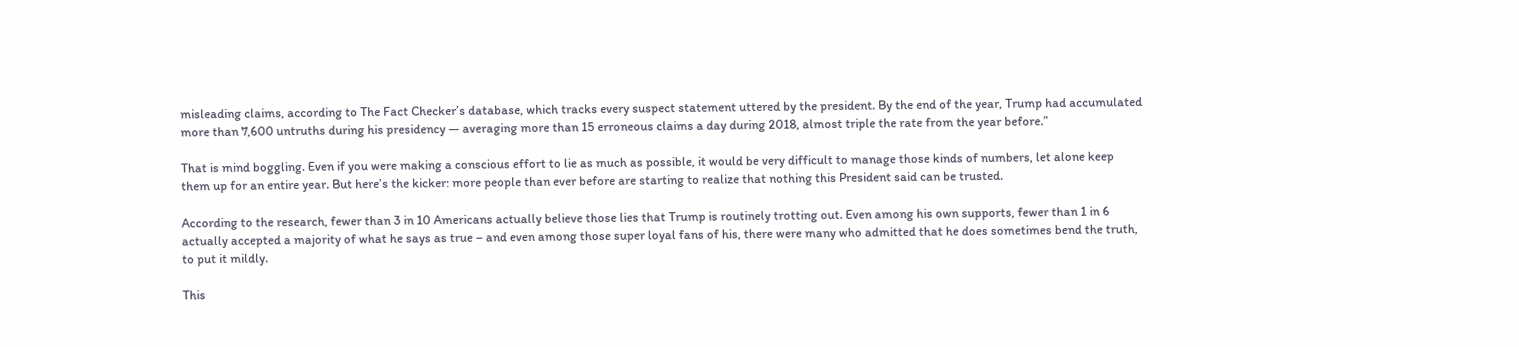misleading claims, according to The Fact Checker’s database, which tracks every suspect statement uttered by the president. By the end of the year, Trump had accumulated more than 7,600 untruths during his presidency — averaging more than 15 erroneous claims a day during 2018, almost triple the rate from the year before.”

That is mind boggling. Even if you were making a conscious effort to lie as much as possible, it would be very difficult to manage those kinds of numbers, let alone keep them up for an entire year. But here’s the kicker: more people than ever before are starting to realize that nothing this President said can be trusted.

According to the research, fewer than 3 in 10 Americans actually believe those lies that Trump is routinely trotting out. Even among his own supports, fewer than 1 in 6 actually accepted a majority of what he says as true – and even among those super loyal fans of his, there were many who admitted that he does sometimes bend the truth, to put it mildly.

This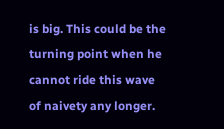is big. This could be the turning point when he cannot ride this wave of naivety any longer.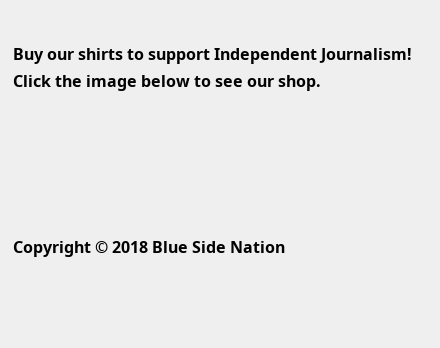Buy our shirts to support Independent Journalism! Click the image below to see our shop.





Copyright © 2018 Blue Side Nation